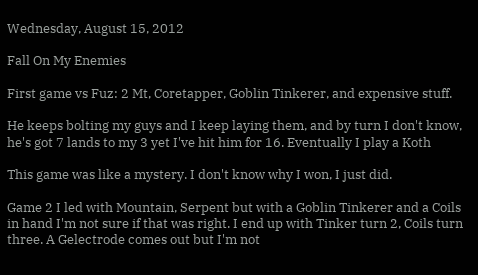Wednesday, August 15, 2012

Fall On My Enemies

First game vs Fuz: 2 Mt, Coretapper, Goblin Tinkerer, and expensive stuff.

He keeps bolting my guys and I keep laying them, and by turn I don't know, he's got 7 lands to my 3 yet I've hit him for 16. Eventually I play a Koth

This game was like a mystery. I don't know why I won, I just did.

Game 2 I led with Mountain, Serpent but with a Goblin Tinkerer and a Coils in hand I'm not sure if that was right. I end up with Tinker turn 2, Coils turn three. A Gelectrode comes out but I'm not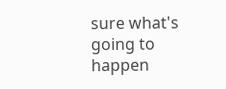sure what's going to happen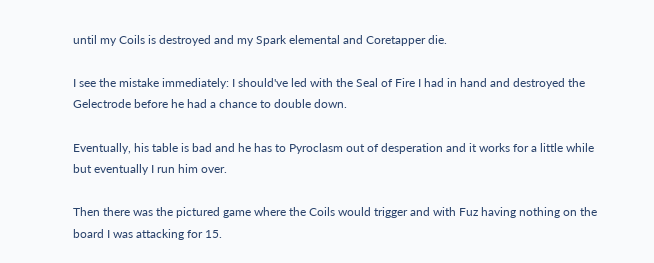until my Coils is destroyed and my Spark elemental and Coretapper die.

I see the mistake immediately: I should've led with the Seal of Fire I had in hand and destroyed the Gelectrode before he had a chance to double down.

Eventually, his table is bad and he has to Pyroclasm out of desperation and it works for a little while but eventually I run him over.

Then there was the pictured game where the Coils would trigger and with Fuz having nothing on the board I was attacking for 15.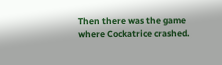Then there was the game where Cockatrice crashed.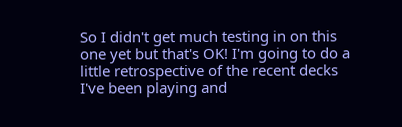So I didn't get much testing in on this one yet but that's OK! I'm going to do a little retrospective of the recent decks I've been playing and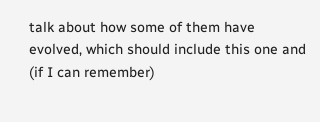talk about how some of them have evolved, which should include this one and (if I can remember)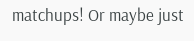matchups! Or maybe just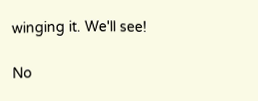winging it. We'll see!

No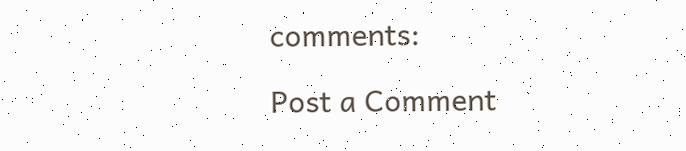comments:

Post a Comment